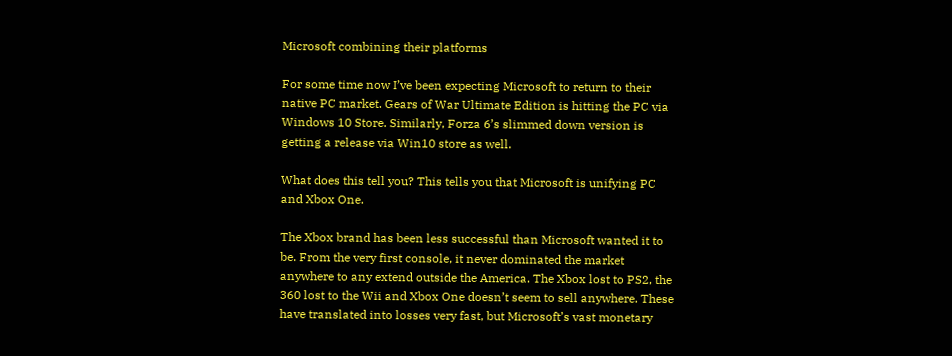Microsoft combining their platforms

For some time now I’ve been expecting Microsoft to return to their native PC market. Gears of War Ultimate Edition is hitting the PC via Windows 10 Store. Similarly, Forza 6’s slimmed down version is getting a release via Win10 store as well.

What does this tell you? This tells you that Microsoft is unifying PC and Xbox One.

The Xbox brand has been less successful than Microsoft wanted it to be. From the very first console, it never dominated the market anywhere to any extend outside the America. The Xbox lost to PS2, the 360 lost to the Wii and Xbox One doesn’t seem to sell anywhere. These have translated into losses very fast, but Microsoft’s vast monetary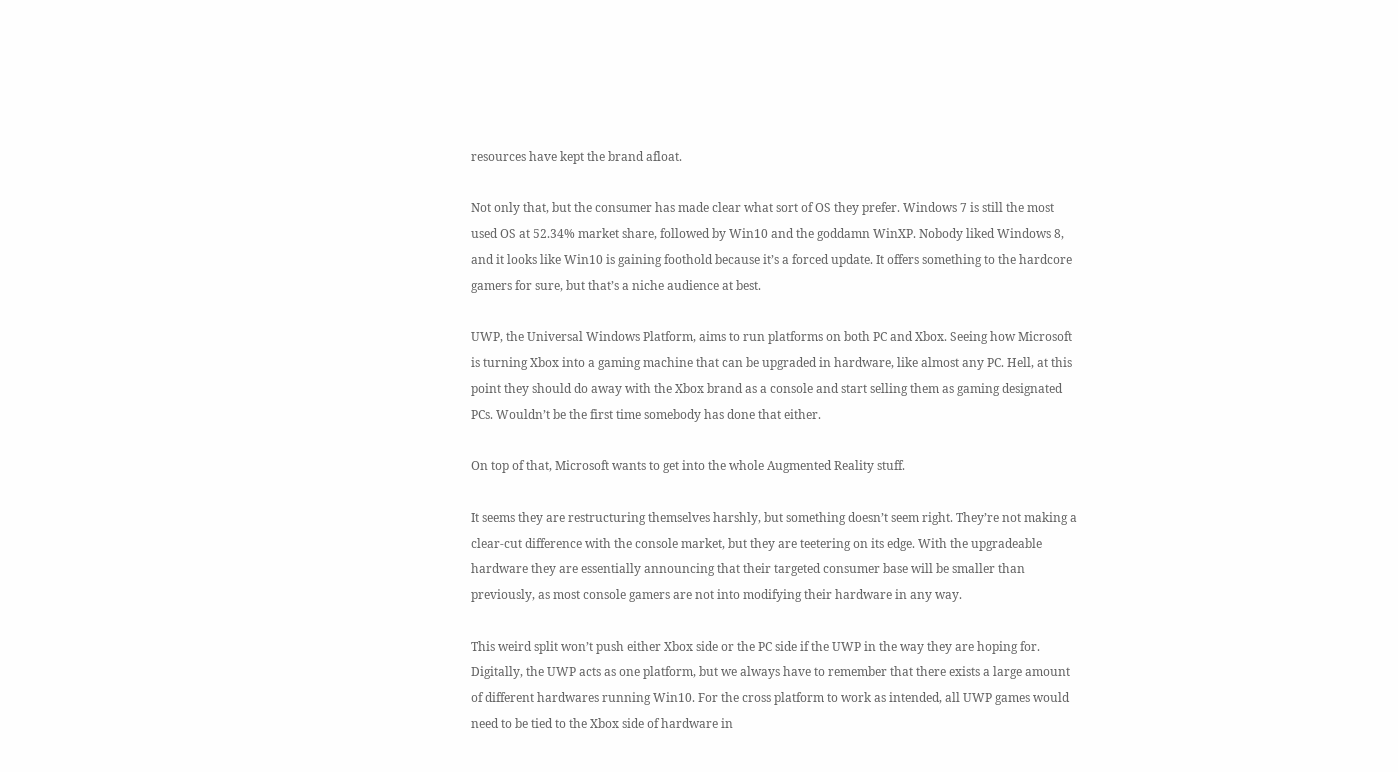resources have kept the brand afloat.

Not only that, but the consumer has made clear what sort of OS they prefer. Windows 7 is still the most used OS at 52.34% market share, followed by Win10 and the goddamn WinXP. Nobody liked Windows 8, and it looks like Win10 is gaining foothold because it’s a forced update. It offers something to the hardcore gamers for sure, but that’s a niche audience at best.

UWP, the Universal Windows Platform, aims to run platforms on both PC and Xbox. Seeing how Microsoft is turning Xbox into a gaming machine that can be upgraded in hardware, like almost any PC. Hell, at this point they should do away with the Xbox brand as a console and start selling them as gaming designated PCs. Wouldn’t be the first time somebody has done that either.

On top of that, Microsoft wants to get into the whole Augmented Reality stuff.

It seems they are restructuring themselves harshly, but something doesn’t seem right. They’re not making a clear-cut difference with the console market, but they are teetering on its edge. With the upgradeable hardware they are essentially announcing that their targeted consumer base will be smaller than previously, as most console gamers are not into modifying their hardware in any way.

This weird split won’t push either Xbox side or the PC side if the UWP in the way they are hoping for. Digitally, the UWP acts as one platform, but we always have to remember that there exists a large amount of different hardwares running Win10. For the cross platform to work as intended, all UWP games would need to be tied to the Xbox side of hardware in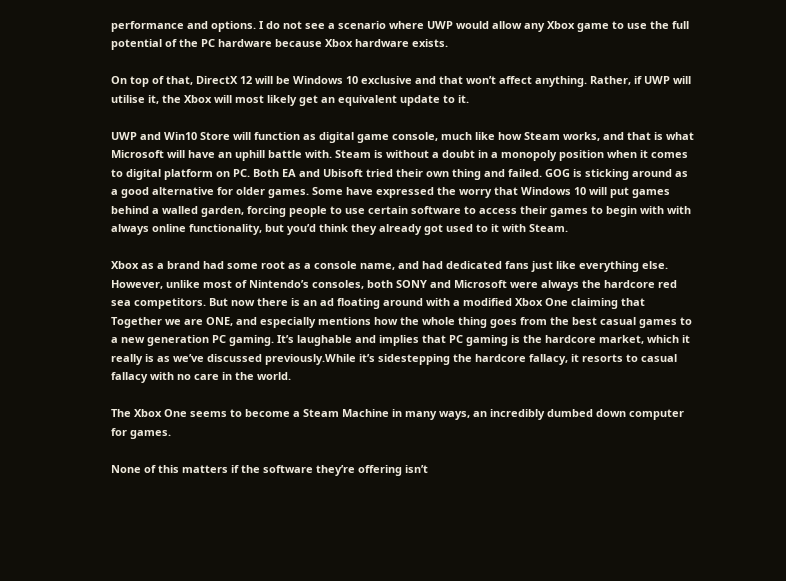performance and options. I do not see a scenario where UWP would allow any Xbox game to use the full potential of the PC hardware because Xbox hardware exists.

On top of that, DirectX 12 will be Windows 10 exclusive and that won’t affect anything. Rather, if UWP will utilise it, the Xbox will most likely get an equivalent update to it.

UWP and Win10 Store will function as digital game console, much like how Steam works, and that is what Microsoft will have an uphill battle with. Steam is without a doubt in a monopoly position when it comes to digital platform on PC. Both EA and Ubisoft tried their own thing and failed. GOG is sticking around as a good alternative for older games. Some have expressed the worry that Windows 10 will put games behind a walled garden, forcing people to use certain software to access their games to begin with with always online functionality, but you’d think they already got used to it with Steam.

Xbox as a brand had some root as a console name, and had dedicated fans just like everything else. However, unlike most of Nintendo’s consoles, both SONY and Microsoft were always the hardcore red sea competitors. But now there is an ad floating around with a modified Xbox One claiming that Together we are ONE, and especially mentions how the whole thing goes from the best casual games to a new generation PC gaming. It’s laughable and implies that PC gaming is the hardcore market, which it really is as we’ve discussed previously.While it’s sidestepping the hardcore fallacy, it resorts to casual fallacy with no care in the world.

The Xbox One seems to become a Steam Machine in many ways, an incredibly dumbed down computer for games.

None of this matters if the software they’re offering isn’t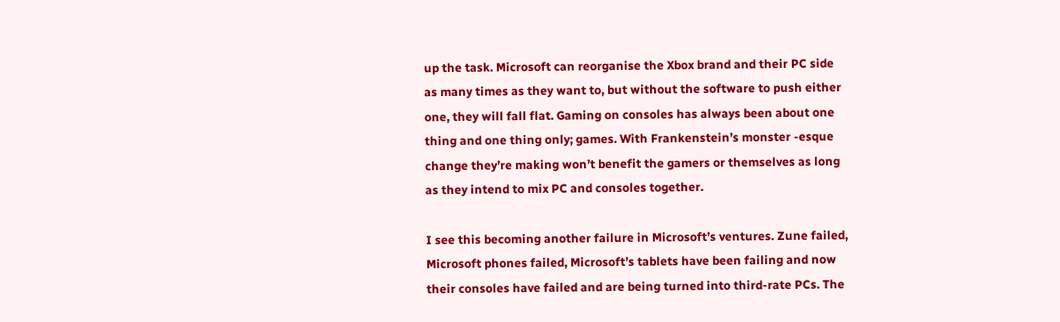up the task. Microsoft can reorganise the Xbox brand and their PC side as many times as they want to, but without the software to push either one, they will fall flat. Gaming on consoles has always been about one thing and one thing only; games. With Frankenstein’s monster -esque change they’re making won’t benefit the gamers or themselves as long as they intend to mix PC and consoles together.

I see this becoming another failure in Microsoft’s ventures. Zune failed, Microsoft phones failed, Microsoft’s tablets have been failing and now their consoles have failed and are being turned into third-rate PCs. The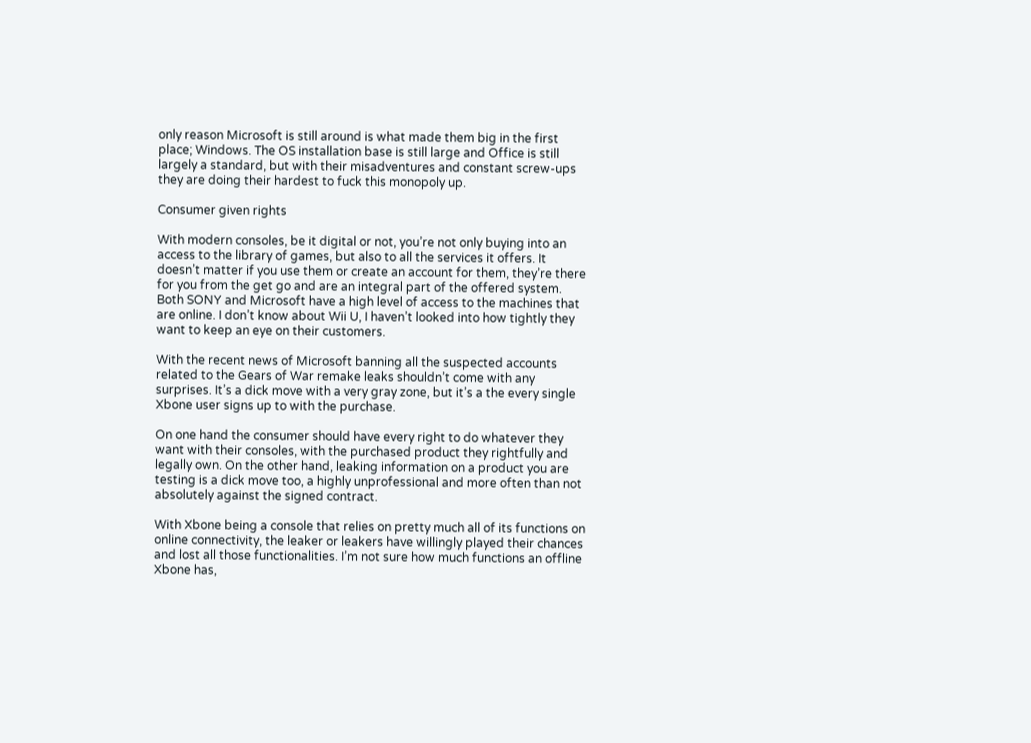only reason Microsoft is still around is what made them big in the first place; Windows. The OS installation base is still large and Office is still largely a standard, but with their misadventures and constant screw-ups they are doing their hardest to fuck this monopoly up.

Consumer given rights

With modern consoles, be it digital or not, you’re not only buying into an access to the library of games, but also to all the services it offers. It doesn’t matter if you use them or create an account for them, they’re there for you from the get go and are an integral part of the offered system. Both SONY and Microsoft have a high level of access to the machines that are online. I don’t know about Wii U, I haven’t looked into how tightly they want to keep an eye on their customers.

With the recent news of Microsoft banning all the suspected accounts related to the Gears of War remake leaks shouldn’t come with any surprises. It’s a dick move with a very gray zone, but it’s a the every single Xbone user signs up to with the purchase.

On one hand the consumer should have every right to do whatever they want with their consoles, with the purchased product they rightfully and legally own. On the other hand, leaking information on a product you are testing is a dick move too, a highly unprofessional and more often than not absolutely against the signed contract.

With Xbone being a console that relies on pretty much all of its functions on online connectivity, the leaker or leakers have willingly played their chances and lost all those functionalities. I’m not sure how much functions an offline Xbone has,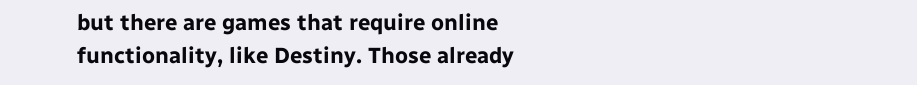but there are games that require online functionality, like Destiny. Those already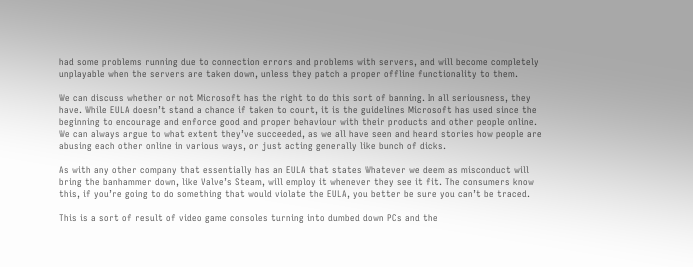had some problems running due to connection errors and problems with servers, and will become completely unplayable when the servers are taken down, unless they patch a proper offline functionality to them.

We can discuss whether or not Microsoft has the right to do this sort of banning. In all seriousness, they have. While EULA doesn’t stand a chance if taken to court, it is the guidelines Microsoft has used since the beginning to encourage and enforce good and proper behaviour with their products and other people online. We can always argue to what extent they’ve succeeded, as we all have seen and heard stories how people are abusing each other online in various ways, or just acting generally like bunch of dicks.

As with any other company that essentially has an EULA that states Whatever we deem as misconduct will bring the banhammer down, like Valve’s Steam, will employ it whenever they see it fit. The consumers know this, if you’re going to do something that would violate the EULA, you better be sure you can’t be traced.

This is a sort of result of video game consoles turning into dumbed down PCs and the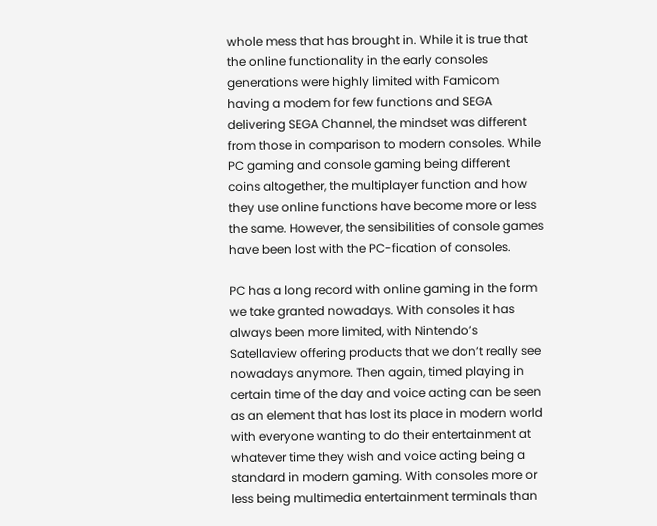whole mess that has brought in. While it is true that the online functionality in the early consoles generations were highly limited with Famicom having a modem for few functions and SEGA delivering SEGA Channel, the mindset was different from those in comparison to modern consoles. While PC gaming and console gaming being different coins altogether, the multiplayer function and how they use online functions have become more or less the same. However, the sensibilities of console games have been lost with the PC-fication of consoles.

PC has a long record with online gaming in the form we take granted nowadays. With consoles it has always been more limited, with Nintendo’s Satellaview offering products that we don’t really see nowadays anymore. Then again, timed playing in certain time of the day and voice acting can be seen as an element that has lost its place in modern world with everyone wanting to do their entertainment at whatever time they wish and voice acting being a standard in modern gaming. With consoles more or less being multimedia entertainment terminals than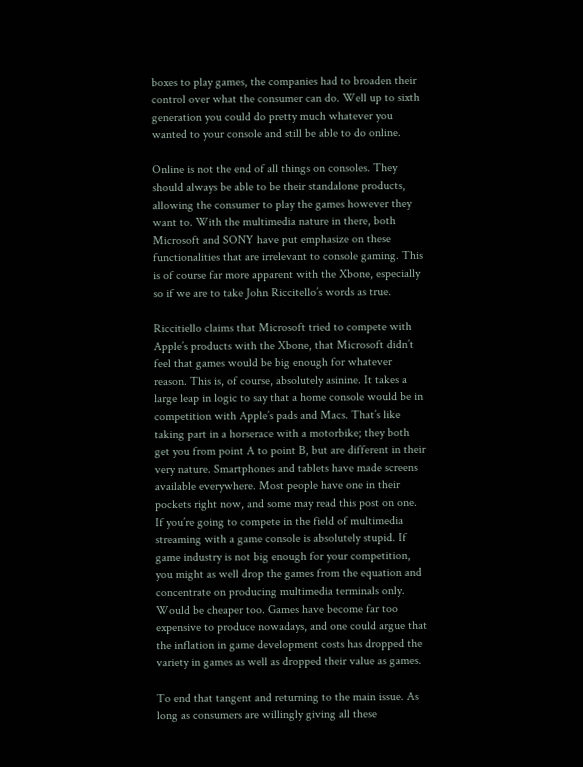boxes to play games, the companies had to broaden their control over what the consumer can do. Well up to sixth generation you could do pretty much whatever you wanted to your console and still be able to do online.

Online is not the end of all things on consoles. They should always be able to be their standalone products, allowing the consumer to play the games however they want to. With the multimedia nature in there, both Microsoft and SONY have put emphasize on these functionalities that are irrelevant to console gaming. This is of course far more apparent with the Xbone, especially so if we are to take John Riccitello’s words as true.

Riccitiello claims that Microsoft tried to compete with Apple’s products with the Xbone, that Microsoft didn’t feel that games would be big enough for whatever reason. This is, of course, absolutely asinine. It takes a large leap in logic to say that a home console would be in competition with Apple’s pads and Macs. That’s like taking part in a horserace with a motorbike; they both get you from point A to point B, but are different in their very nature. Smartphones and tablets have made screens available everywhere. Most people have one in their pockets right now, and some may read this post on one. If you’re going to compete in the field of multimedia streaming with a game console is absolutely stupid. If game industry is not big enough for your competition, you might as well drop the games from the equation and concentrate on producing multimedia terminals only. Would be cheaper too. Games have become far too expensive to produce nowadays, and one could argue that the inflation in game development costs has dropped the variety in games as well as dropped their value as games.

To end that tangent and returning to the main issue. As long as consumers are willingly giving all these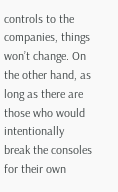controls to the companies, things won’t change. On the other hand, as long as there are those who would intentionally break the consoles for their own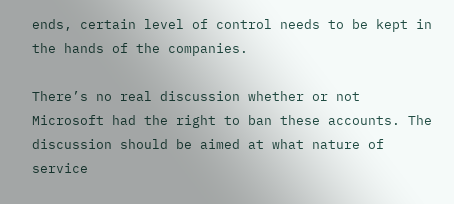ends, certain level of control needs to be kept in the hands of the companies.

There’s no real discussion whether or not Microsoft had the right to ban these accounts. The discussion should be aimed at what nature of service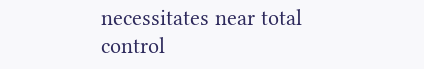necessitates near total control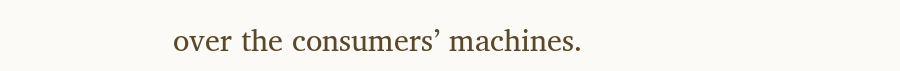over the consumers’ machines.